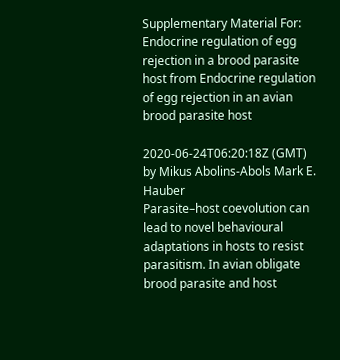Supplementary Material For: Endocrine regulation of egg rejection in a brood parasite host from Endocrine regulation of egg rejection in an avian brood parasite host

2020-06-24T06:20:18Z (GMT) by Mikus Abolins-Abols Mark E. Hauber
Parasite–host coevolution can lead to novel behavioural adaptations in hosts to resist parasitism. In avian obligate brood parasite and host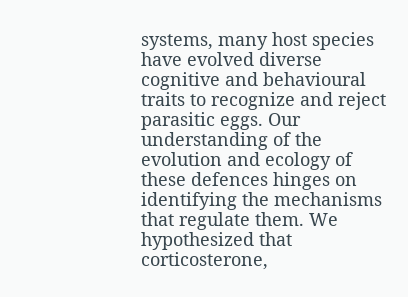systems, many host species have evolved diverse cognitive and behavioural traits to recognize and reject parasitic eggs. Our understanding of the evolution and ecology of these defences hinges on identifying the mechanisms that regulate them. We hypothesized that corticosterone,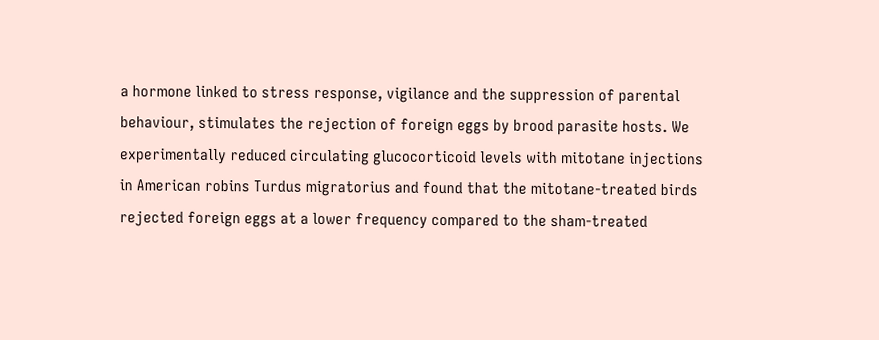a hormone linked to stress response, vigilance and the suppression of parental behaviour, stimulates the rejection of foreign eggs by brood parasite hosts. We experimentally reduced circulating glucocorticoid levels with mitotane injections in American robins Turdus migratorius and found that the mitotane-treated birds rejected foreign eggs at a lower frequency compared to the sham-treated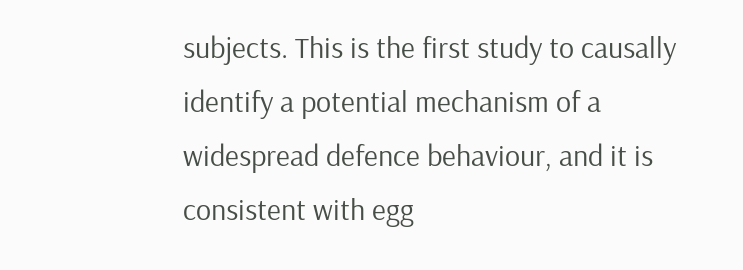subjects. This is the first study to causally identify a potential mechanism of a widespread defence behaviour, and it is consistent with egg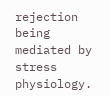rejection being mediated by stress physiology.